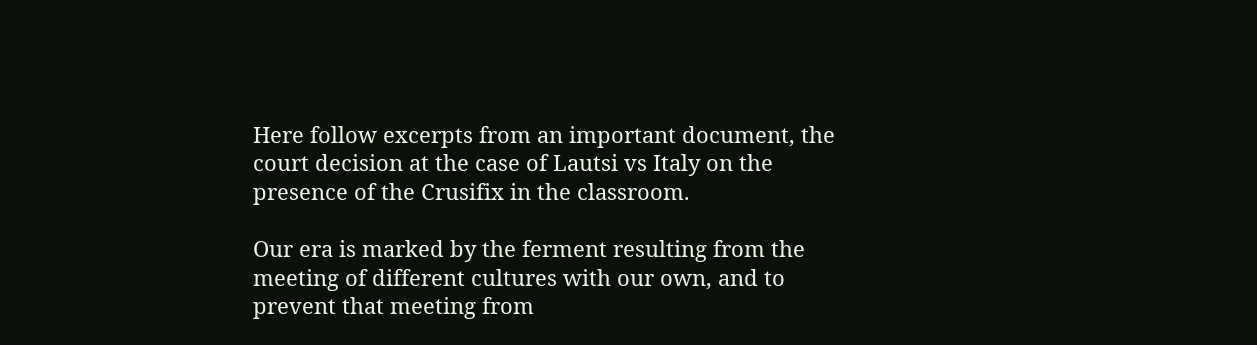Here follow excerpts from an important document, the court decision at the case of Lautsi vs Italy on the presence of the Crusifix in the classroom.

Our era is marked by the ferment resulting from the meeting of different cultures with our own, and to prevent that meeting from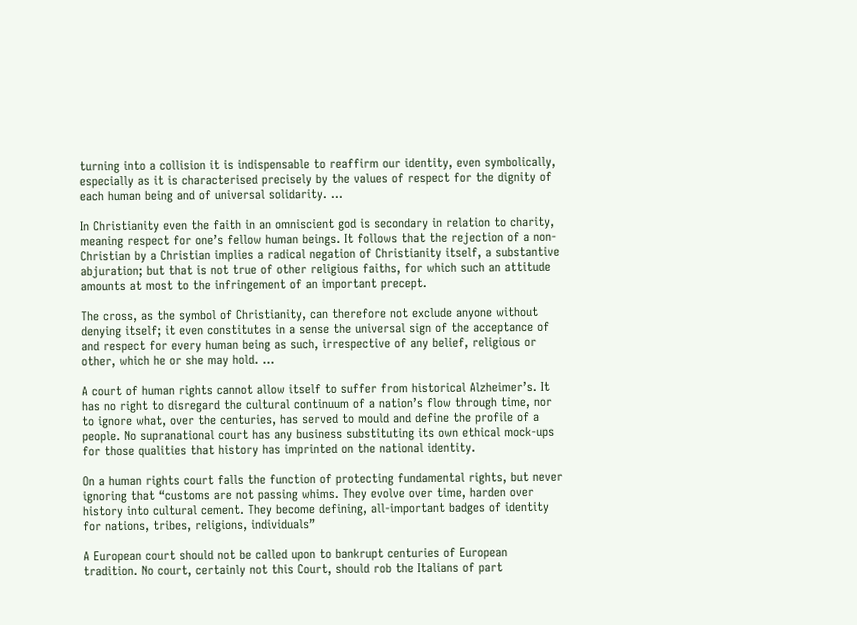turning into a collision it is indispensable to reaffirm our identity, even symbolically, especially as it is characterised precisely by the values of respect for the dignity of each human being and of universal solidarity. …

In Christianity even the faith in an omniscient god is secondary in relation to charity, meaning respect for one’s fellow human beings. It follows that the rejection of a non-Christian by a Christian implies a radical negation of Christianity itself, a substantive abjuration; but that is not true of other religious faiths, for which such an attitude amounts at most to the infringement of an important precept.

The cross, as the symbol of Christianity, can therefore not exclude anyone without denying itself; it even constitutes in a sense the universal sign of the acceptance of and respect for every human being as such, irrespective of any belief, religious or other, which he or she may hold. …

A court of human rights cannot allow itself to suffer from historical Alzheimer’s. It has no right to disregard the cultural continuum of a nation’s flow through time, nor to ignore what, over the centuries, has served to mould and define the profile of a people. No supranational court has any business substituting its own ethical mock-ups for those qualities that history has imprinted on the national identity.

On a human rights court falls the function of protecting fundamental rights, but never ignoring that “customs are not passing whims. They evolve over time, harden over history into cultural cement. They become defining, all-important badges of identity for nations, tribes, religions, individuals”

A European court should not be called upon to bankrupt centuries of European tradition. No court, certainly not this Court, should rob the Italians of part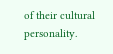of their cultural personality.